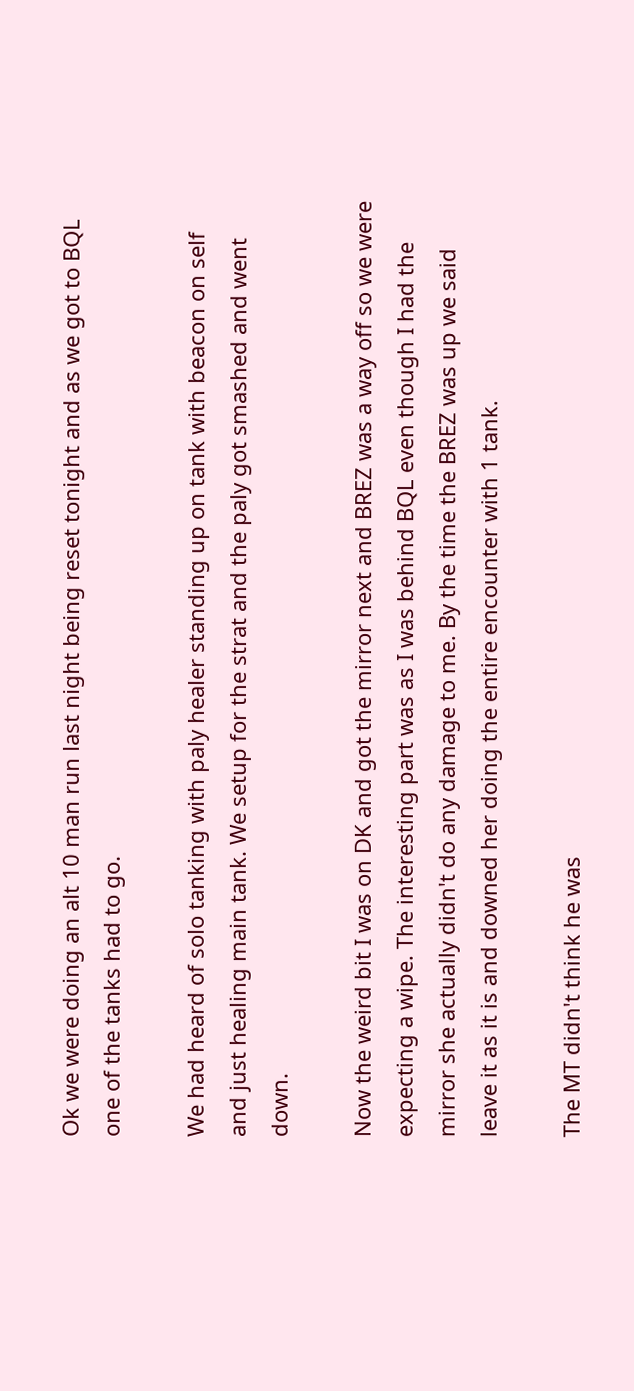Ok we were doing an alt 10 man run last night being reset tonight and as we got to BQL one of the tanks had to go.

We had heard of solo tanking with paly healer standing up on tank with beacon on self and just healing main tank. We setup for the strat and the paly got smashed and went down.

Now the weird bit I was on DK and got the mirror next and BREZ was a way off so we were expecting a wipe. The interesting part was as I was behind BQL even though I had the mirror she actually didn't do any damage to me. By the time the BREZ was up we said leave it as it is and downed her doing the entire encounter with 1 tank.

The MT didn't think he was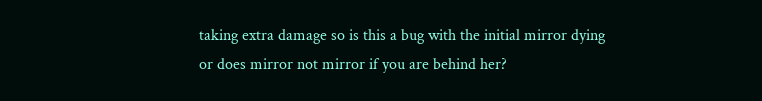taking extra damage so is this a bug with the initial mirror dying or does mirror not mirror if you are behind her?